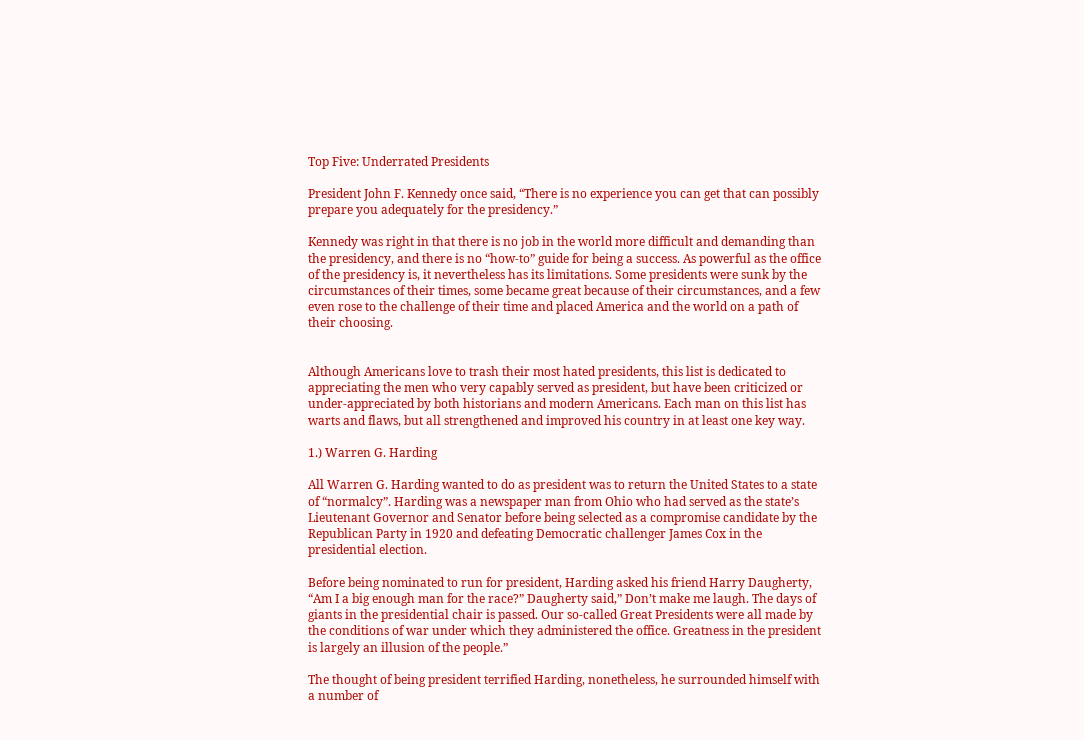Top Five: Underrated Presidents

President John F. Kennedy once said, “There is no experience you can get that can possibly prepare you adequately for the presidency.”

Kennedy was right in that there is no job in the world more difficult and demanding than the presidency, and there is no “how-to” guide for being a success. As powerful as the office of the presidency is, it nevertheless has its limitations. Some presidents were sunk by the circumstances of their times, some became great because of their circumstances, and a few even rose to the challenge of their time and placed America and the world on a path of their choosing.


Although Americans love to trash their most hated presidents, this list is dedicated to appreciating the men who very capably served as president, but have been criticized or under-appreciated by both historians and modern Americans. Each man on this list has warts and flaws, but all strengthened and improved his country in at least one key way.

1.) Warren G. Harding

All Warren G. Harding wanted to do as president was to return the United States to a state of “normalcy”. Harding was a newspaper man from Ohio who had served as the state’s Lieutenant Governor and Senator before being selected as a compromise candidate by the Republican Party in 1920 and defeating Democratic challenger James Cox in the presidential election.

Before being nominated to run for president, Harding asked his friend Harry Daugherty, “Am I a big enough man for the race?” Daugherty said,” Don’t make me laugh. The days of giants in the presidential chair is passed. Our so-called Great Presidents were all made by the conditions of war under which they administered the office. Greatness in the president is largely an illusion of the people.”

The thought of being president terrified Harding, nonetheless, he surrounded himself with a number of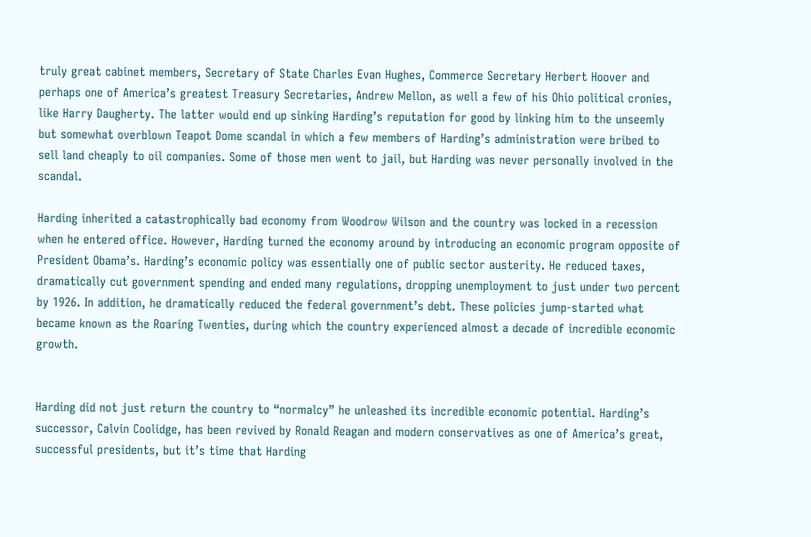truly great cabinet members, Secretary of State Charles Evan Hughes, Commerce Secretary Herbert Hoover and perhaps one of America’s greatest Treasury Secretaries, Andrew Mellon, as well a few of his Ohio political cronies, like Harry Daugherty. The latter would end up sinking Harding’s reputation for good by linking him to the unseemly but somewhat overblown Teapot Dome scandal in which a few members of Harding’s administration were bribed to sell land cheaply to oil companies. Some of those men went to jail, but Harding was never personally involved in the scandal.

Harding inherited a catastrophically bad economy from Woodrow Wilson and the country was locked in a recession when he entered office. However, Harding turned the economy around by introducing an economic program opposite of President Obama’s. Harding’s economic policy was essentially one of public sector austerity. He reduced taxes, dramatically cut government spending and ended many regulations, dropping unemployment to just under two percent by 1926. In addition, he dramatically reduced the federal government’s debt. These policies jump-started what became known as the Roaring Twenties, during which the country experienced almost a decade of incredible economic growth.


Harding did not just return the country to “normalcy” he unleashed its incredible economic potential. Harding’s successor, Calvin Coolidge, has been revived by Ronald Reagan and modern conservatives as one of America’s great, successful presidents, but it’s time that Harding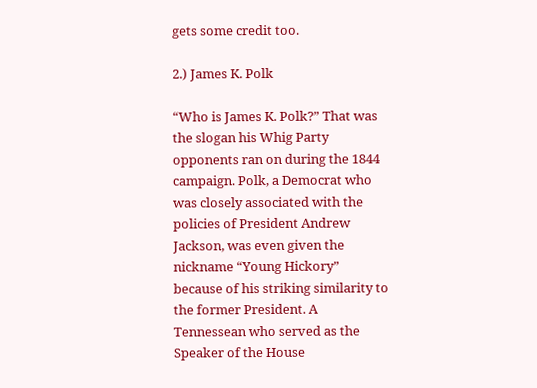gets some credit too.

2.) James K. Polk

“Who is James K. Polk?” That was the slogan his Whig Party opponents ran on during the 1844 campaign. Polk, a Democrat who was closely associated with the policies of President Andrew Jackson, was even given the nickname “Young Hickory” because of his striking similarity to the former President. A Tennessean who served as the Speaker of the House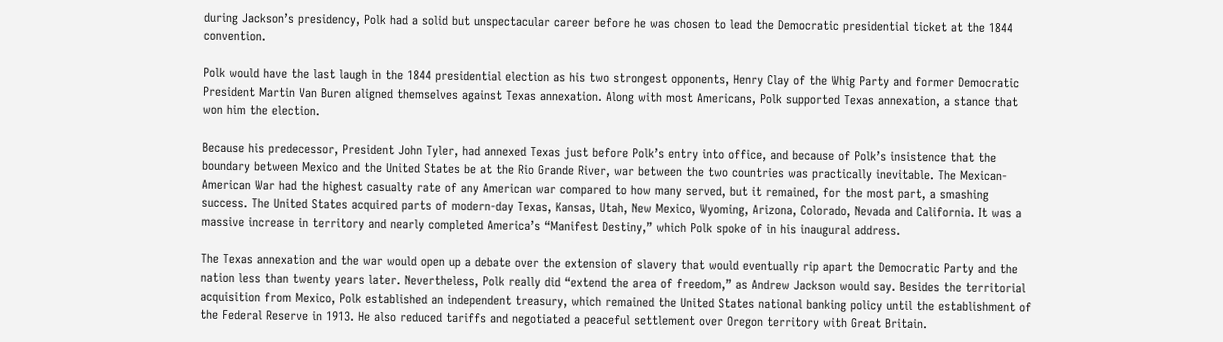during Jackson’s presidency, Polk had a solid but unspectacular career before he was chosen to lead the Democratic presidential ticket at the 1844 convention.

Polk would have the last laugh in the 1844 presidential election as his two strongest opponents, Henry Clay of the Whig Party and former Democratic President Martin Van Buren aligned themselves against Texas annexation. Along with most Americans, Polk supported Texas annexation, a stance that won him the election.

Because his predecessor, President John Tyler, had annexed Texas just before Polk’s entry into office, and because of Polk’s insistence that the boundary between Mexico and the United States be at the Rio Grande River, war between the two countries was practically inevitable. The Mexican-American War had the highest casualty rate of any American war compared to how many served, but it remained, for the most part, a smashing success. The United States acquired parts of modern-day Texas, Kansas, Utah, New Mexico, Wyoming, Arizona, Colorado, Nevada and California. It was a massive increase in territory and nearly completed America’s “Manifest Destiny,” which Polk spoke of in his inaugural address.

The Texas annexation and the war would open up a debate over the extension of slavery that would eventually rip apart the Democratic Party and the nation less than twenty years later. Nevertheless, Polk really did “extend the area of freedom,” as Andrew Jackson would say. Besides the territorial acquisition from Mexico, Polk established an independent treasury, which remained the United States national banking policy until the establishment of the Federal Reserve in 1913. He also reduced tariffs and negotiated a peaceful settlement over Oregon territory with Great Britain.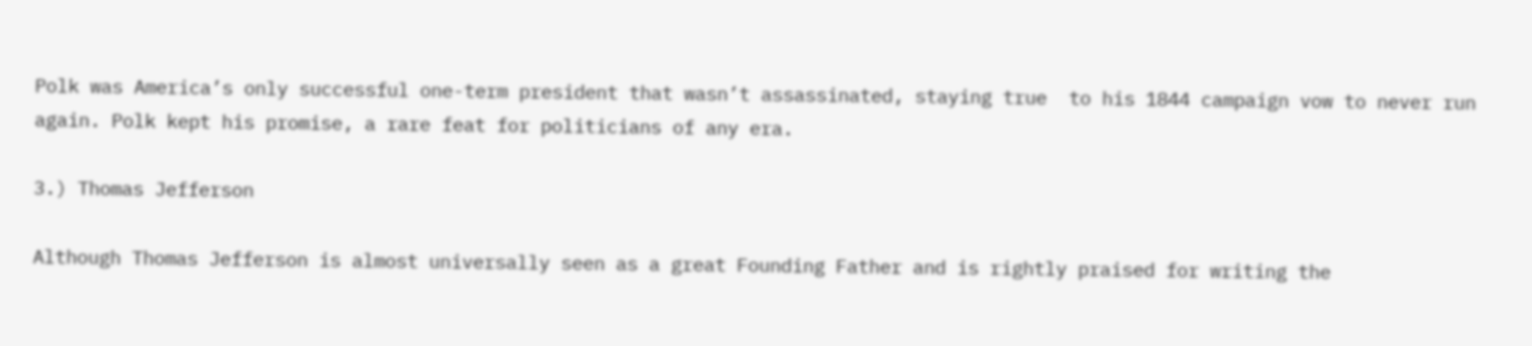Polk was America’s only successful one-term president that wasn’t assassinated, staying true  to his 1844 campaign vow to never run again. Polk kept his promise, a rare feat for politicians of any era.

3.) Thomas Jefferson

Although Thomas Jefferson is almost universally seen as a great Founding Father and is rightly praised for writing the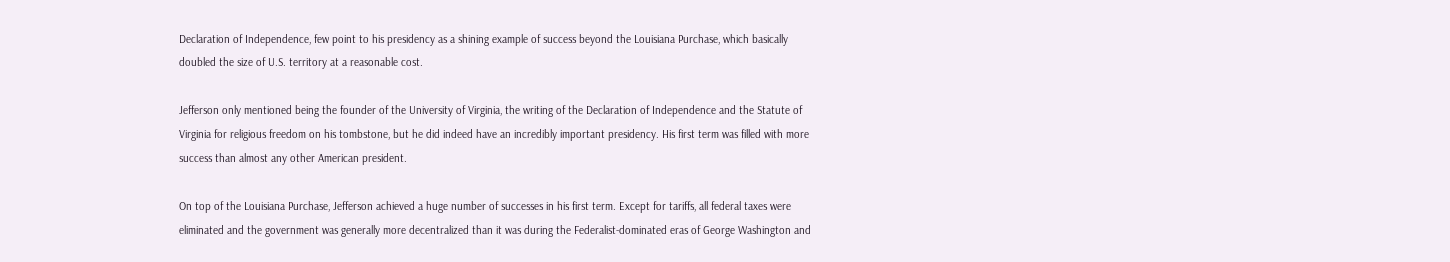Declaration of Independence, few point to his presidency as a shining example of success beyond the Louisiana Purchase, which basically doubled the size of U.S. territory at a reasonable cost.

Jefferson only mentioned being the founder of the University of Virginia, the writing of the Declaration of Independence and the Statute of Virginia for religious freedom on his tombstone, but he did indeed have an incredibly important presidency. His first term was filled with more success than almost any other American president.

On top of the Louisiana Purchase, Jefferson achieved a huge number of successes in his first term. Except for tariffs, all federal taxes were eliminated and the government was generally more decentralized than it was during the Federalist-dominated eras of George Washington and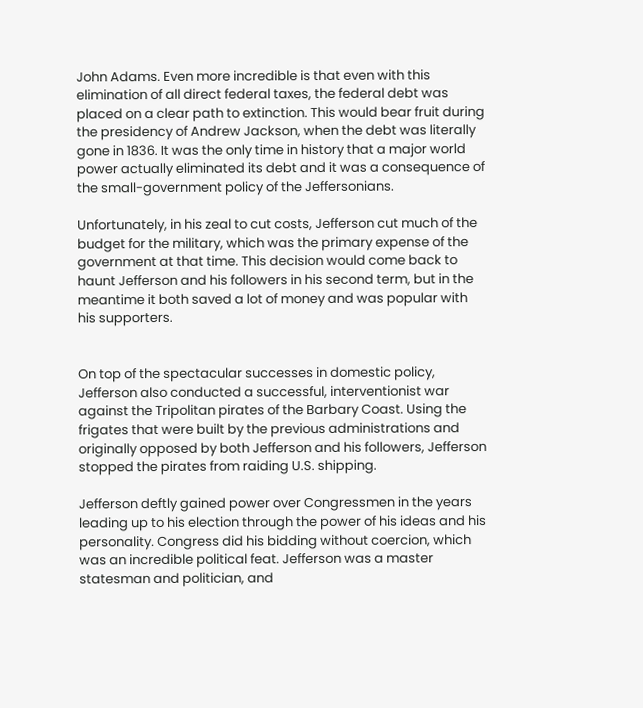John Adams. Even more incredible is that even with this elimination of all direct federal taxes, the federal debt was placed on a clear path to extinction. This would bear fruit during the presidency of Andrew Jackson, when the debt was literally gone in 1836. It was the only time in history that a major world power actually eliminated its debt and it was a consequence of the small-government policy of the Jeffersonians.

Unfortunately, in his zeal to cut costs, Jefferson cut much of the budget for the military, which was the primary expense of the government at that time. This decision would come back to haunt Jefferson and his followers in his second term, but in the meantime it both saved a lot of money and was popular with his supporters.


On top of the spectacular successes in domestic policy, Jefferson also conducted a successful, interventionist war against the Tripolitan pirates of the Barbary Coast. Using the frigates that were built by the previous administrations and originally opposed by both Jefferson and his followers, Jefferson stopped the pirates from raiding U.S. shipping.

Jefferson deftly gained power over Congressmen in the years leading up to his election through the power of his ideas and his personality. Congress did his bidding without coercion, which was an incredible political feat. Jefferson was a master statesman and politician, and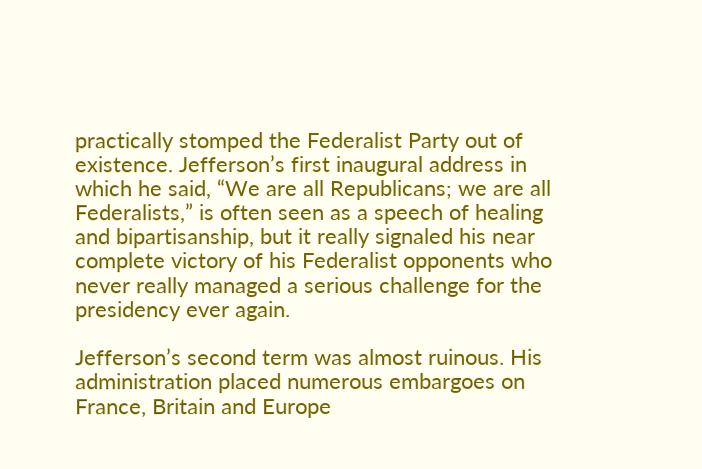practically stomped the Federalist Party out of existence. Jefferson’s first inaugural address in which he said, “We are all Republicans; we are all Federalists,” is often seen as a speech of healing and bipartisanship, but it really signaled his near complete victory of his Federalist opponents who never really managed a serious challenge for the presidency ever again.

Jefferson’s second term was almost ruinous. His administration placed numerous embargoes on France, Britain and Europe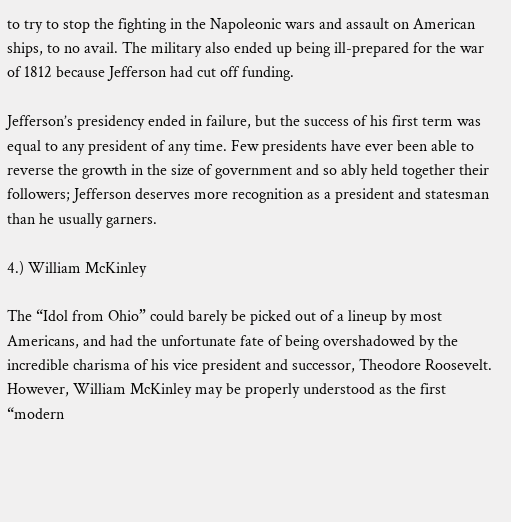to try to stop the fighting in the Napoleonic wars and assault on American ships, to no avail. The military also ended up being ill-prepared for the war of 1812 because Jefferson had cut off funding.

Jefferson’s presidency ended in failure, but the success of his first term was equal to any president of any time. Few presidents have ever been able to reverse the growth in the size of government and so ably held together their followers; Jefferson deserves more recognition as a president and statesman than he usually garners.

4.) William McKinley

The “Idol from Ohio” could barely be picked out of a lineup by most Americans, and had the unfortunate fate of being overshadowed by the incredible charisma of his vice president and successor, Theodore Roosevelt. However, William McKinley may be properly understood as the first “modern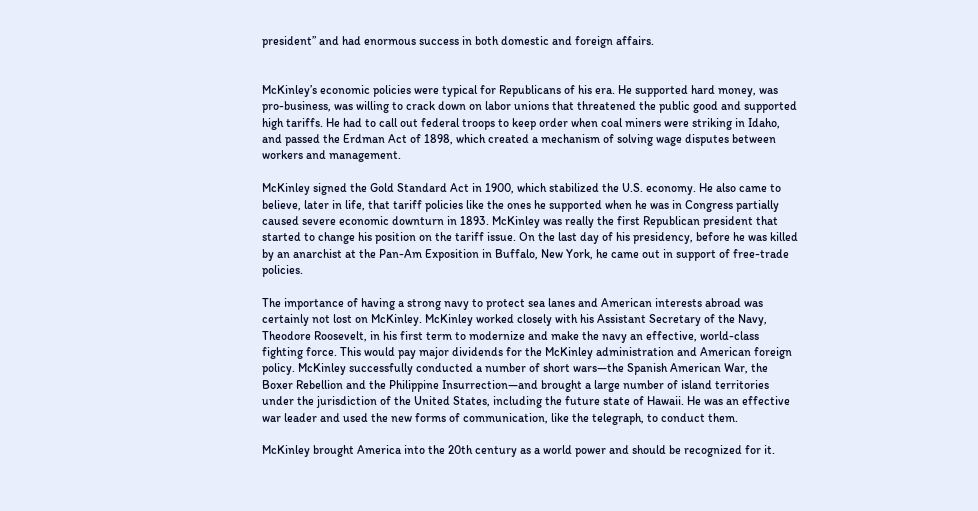president” and had enormous success in both domestic and foreign affairs.


McKinley’s economic policies were typical for Republicans of his era. He supported hard money, was pro-business, was willing to crack down on labor unions that threatened the public good and supported high tariffs. He had to call out federal troops to keep order when coal miners were striking in Idaho, and passed the Erdman Act of 1898, which created a mechanism of solving wage disputes between workers and management.

McKinley signed the Gold Standard Act in 1900, which stabilized the U.S. economy. He also came to believe, later in life, that tariff policies like the ones he supported when he was in Congress partially caused severe economic downturn in 1893. McKinley was really the first Republican president that started to change his position on the tariff issue. On the last day of his presidency, before he was killed by an anarchist at the Pan-Am Exposition in Buffalo, New York, he came out in support of free-trade policies.

The importance of having a strong navy to protect sea lanes and American interests abroad was certainly not lost on McKinley. McKinley worked closely with his Assistant Secretary of the Navy, Theodore Roosevelt, in his first term to modernize and make the navy an effective, world-class fighting force. This would pay major dividends for the McKinley administration and American foreign policy. McKinley successfully conducted a number of short wars—the Spanish American War, the Boxer Rebellion and the Philippine Insurrection—and brought a large number of island territories under the jurisdiction of the United States, including the future state of Hawaii. He was an effective war leader and used the new forms of communication, like the telegraph, to conduct them.

McKinley brought America into the 20th century as a world power and should be recognized for it.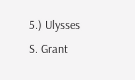5.) Ulysses S. Grant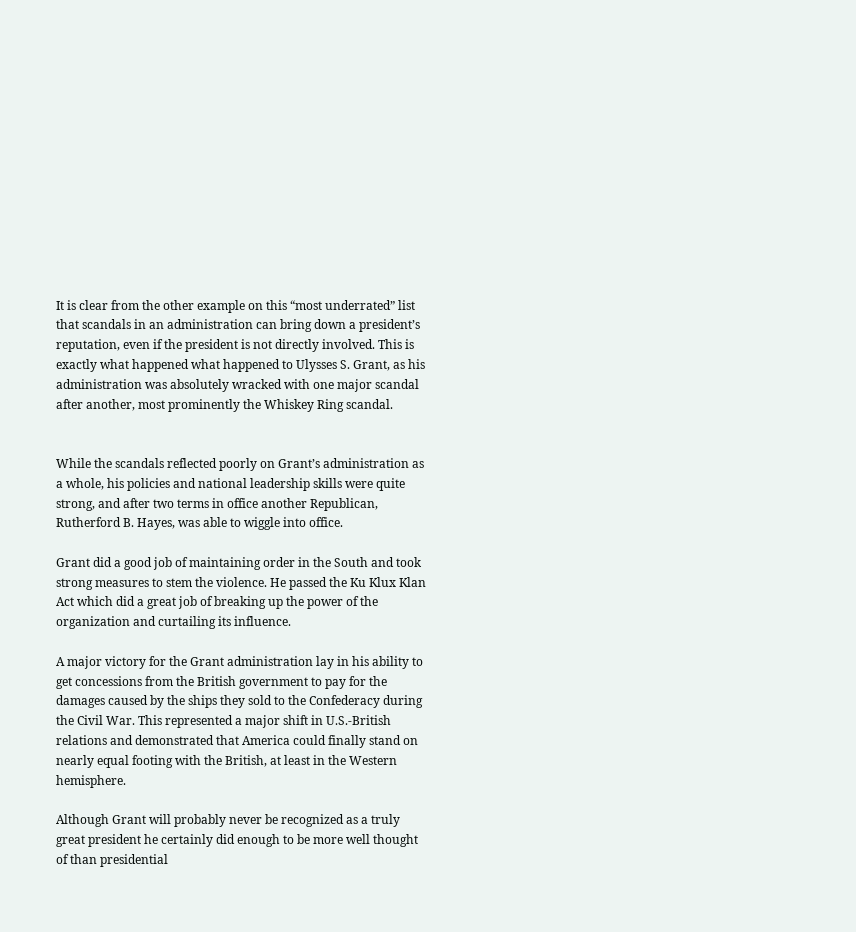It is clear from the other example on this “most underrated” list that scandals in an administration can bring down a president’s reputation, even if the president is not directly involved. This is exactly what happened what happened to Ulysses S. Grant, as his administration was absolutely wracked with one major scandal after another, most prominently the Whiskey Ring scandal.


While the scandals reflected poorly on Grant’s administration as a whole, his policies and national leadership skills were quite strong, and after two terms in office another Republican, Rutherford B. Hayes, was able to wiggle into office.

Grant did a good job of maintaining order in the South and took strong measures to stem the violence. He passed the Ku Klux Klan Act which did a great job of breaking up the power of the organization and curtailing its influence.

A major victory for the Grant administration lay in his ability to get concessions from the British government to pay for the damages caused by the ships they sold to the Confederacy during the Civil War. This represented a major shift in U.S.-British relations and demonstrated that America could finally stand on nearly equal footing with the British, at least in the Western hemisphere.

Although Grant will probably never be recognized as a truly great president he certainly did enough to be more well thought of than presidential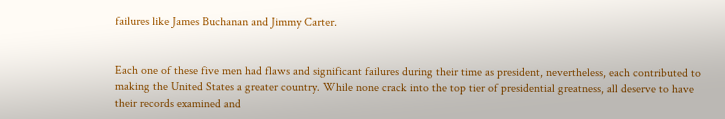failures like James Buchanan and Jimmy Carter.


Each one of these five men had flaws and significant failures during their time as president, nevertheless, each contributed to making the United States a greater country. While none crack into the top tier of presidential greatness, all deserve to have their records examined and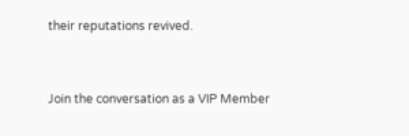their reputations revived.


Join the conversation as a VIP Member